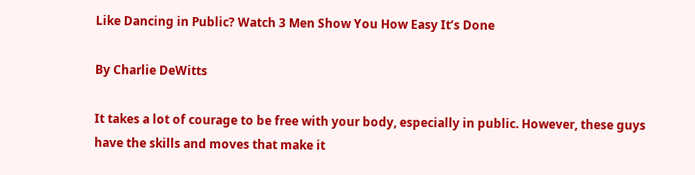Like Dancing in Public? Watch 3 Men Show You How Easy It’s Done

By Charlie DeWitts

It takes a lot of courage to be free with your body, especially in public. However, these guys have the skills and moves that make it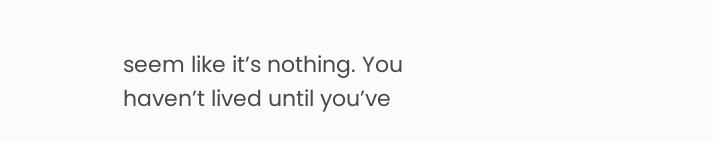seem like it’s nothing. You haven’t lived until you’ve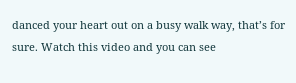danced your heart out on a busy walk way, that’s for sure. Watch this video and you can see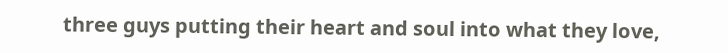three guys putting their heart and soul into what they love,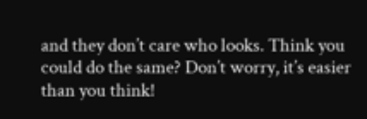and they don’t care who looks. Think you could do the same? Don’t worry, it’s easier than you think!